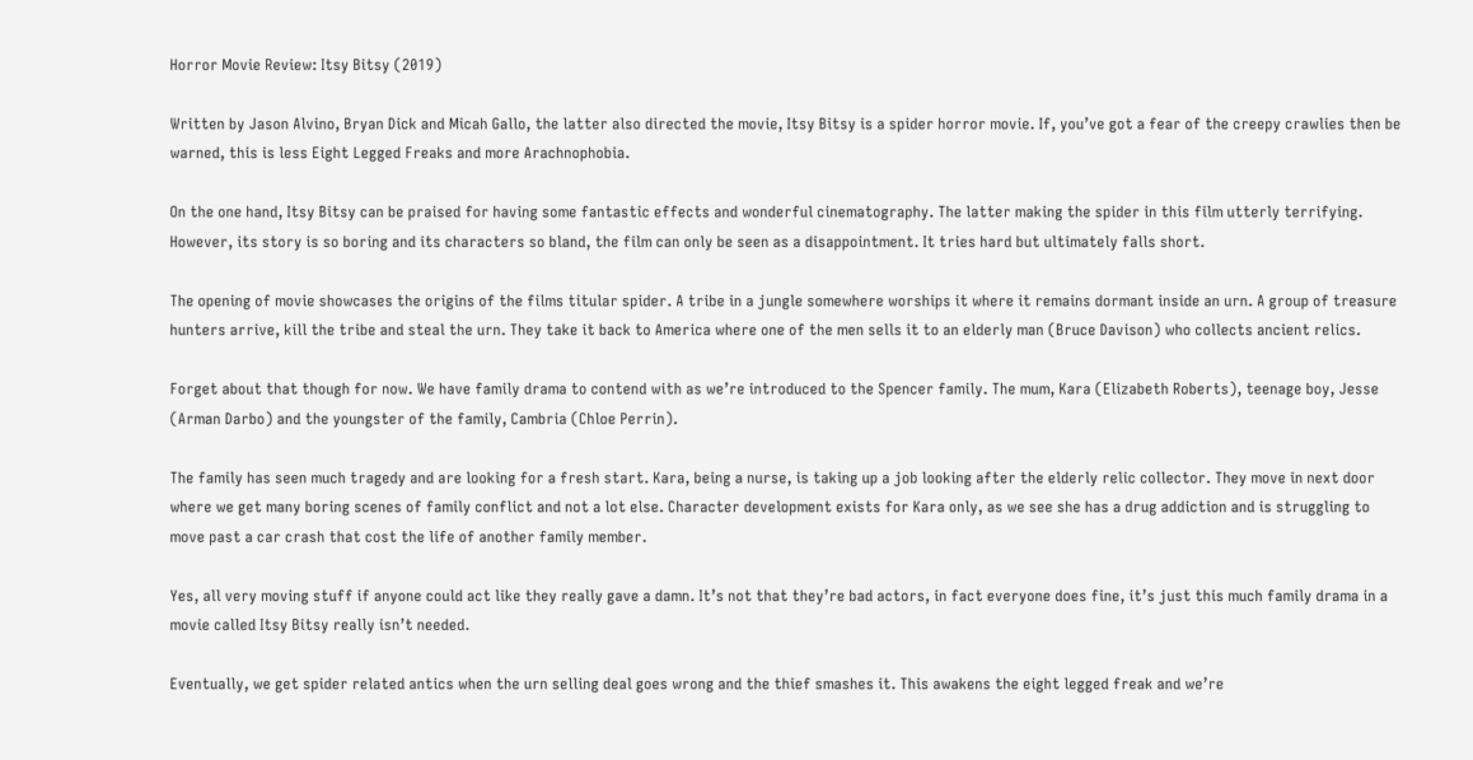Horror Movie Review: Itsy Bitsy (2019)

Written by Jason Alvino, Bryan Dick and Micah Gallo, the latter also directed the movie, Itsy Bitsy is a spider horror movie. If, you’ve got a fear of the creepy crawlies then be warned, this is less Eight Legged Freaks and more Arachnophobia.

On the one hand, Itsy Bitsy can be praised for having some fantastic effects and wonderful cinematography. The latter making the spider in this film utterly terrifying. However, its story is so boring and its characters so bland, the film can only be seen as a disappointment. It tries hard but ultimately falls short.

The opening of movie showcases the origins of the films titular spider. A tribe in a jungle somewhere worships it where it remains dormant inside an urn. A group of treasure hunters arrive, kill the tribe and steal the urn. They take it back to America where one of the men sells it to an elderly man (Bruce Davison) who collects ancient relics.

Forget about that though for now. We have family drama to contend with as we’re introduced to the Spencer family. The mum, Kara (Elizabeth Roberts), teenage boy, Jesse (Arman Darbo) and the youngster of the family, Cambria (Chloe Perrin).

The family has seen much tragedy and are looking for a fresh start. Kara, being a nurse, is taking up a job looking after the elderly relic collector. They move in next door where we get many boring scenes of family conflict and not a lot else. Character development exists for Kara only, as we see she has a drug addiction and is struggling to move past a car crash that cost the life of another family member.

Yes, all very moving stuff if anyone could act like they really gave a damn. It’s not that they’re bad actors, in fact everyone does fine, it’s just this much family drama in a movie called Itsy Bitsy really isn’t needed.

Eventually, we get spider related antics when the urn selling deal goes wrong and the thief smashes it. This awakens the eight legged freak and we’re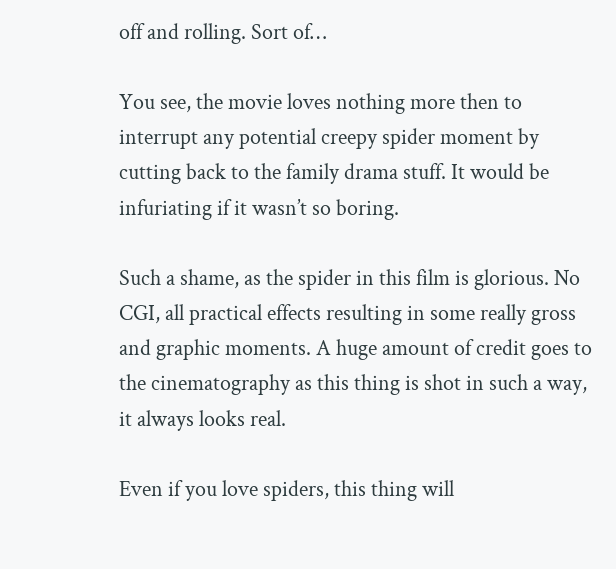off and rolling. Sort of…

You see, the movie loves nothing more then to interrupt any potential creepy spider moment by cutting back to the family drama stuff. It would be infuriating if it wasn’t so boring.

Such a shame, as the spider in this film is glorious. No CGI, all practical effects resulting in some really gross and graphic moments. A huge amount of credit goes to the cinematography as this thing is shot in such a way, it always looks real.

Even if you love spiders, this thing will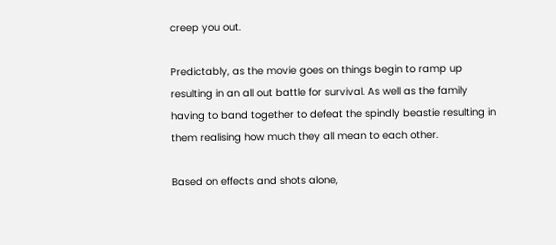creep you out.

Predictably, as the movie goes on things begin to ramp up resulting in an all out battle for survival. As well as the family having to band together to defeat the spindly beastie resulting in them realising how much they all mean to each other.

Based on effects and shots alone,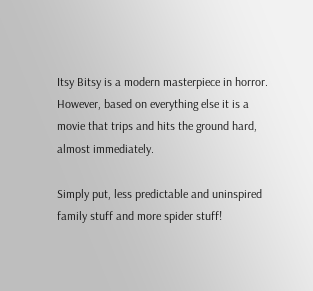Itsy Bitsy is a modern masterpiece in horror. However, based on everything else it is a movie that trips and hits the ground hard, almost immediately.

Simply put, less predictable and uninspired family stuff and more spider stuff!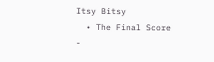Itsy Bitsy
  • The Final Score -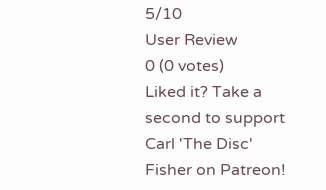5/10
User Review
0 (0 votes)
Liked it? Take a second to support Carl 'The Disc' Fisher on Patreon!